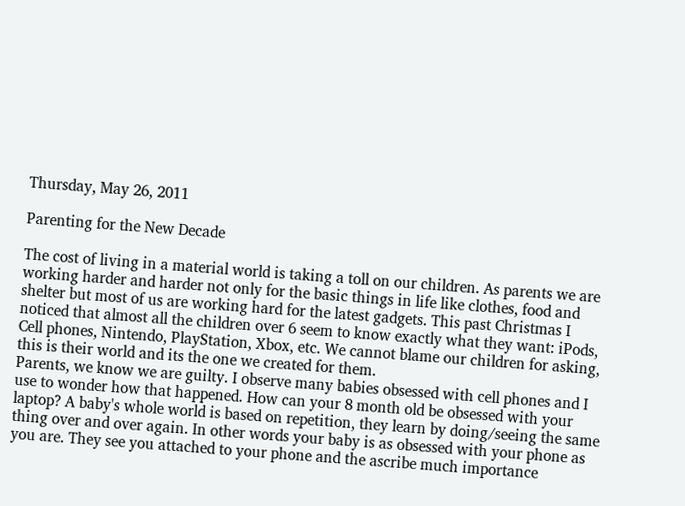Thursday, May 26, 2011

Parenting for the New Decade

The cost of living in a material world is taking a toll on our children. As parents we are working harder and harder not only for the basic things in life like clothes, food and shelter but most of us are working hard for the latest gadgets. This past Christmas I noticed that almost all the children over 6 seem to know exactly what they want: iPods, Cell phones, Nintendo, PlayStation, Xbox, etc. We cannot blame our children for asking, this is their world and its the one we created for them.
Parents, we know we are guilty. I observe many babies obsessed with cell phones and I use to wonder how that happened. How can your 8 month old be obsessed with your laptop? A baby's whole world is based on repetition, they learn by doing/seeing the same thing over and over again. In other words your baby is as obsessed with your phone as you are. They see you attached to your phone and the ascribe much importance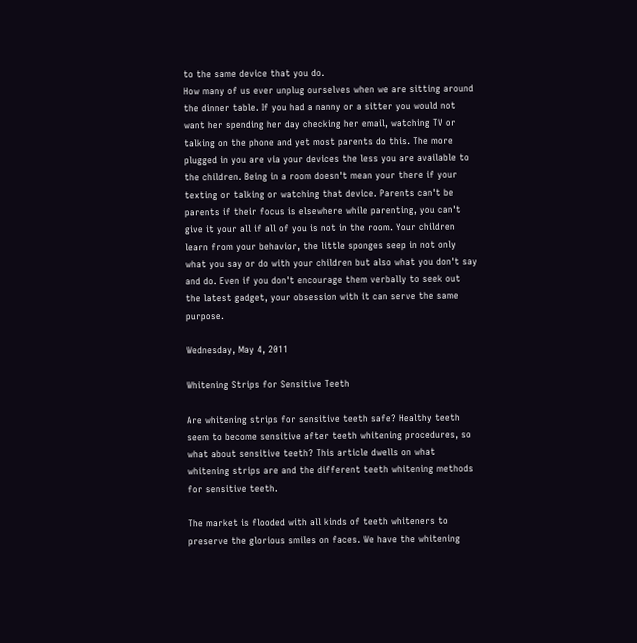to the same device that you do.
How many of us ever unplug ourselves when we are sitting around the dinner table. If you had a nanny or a sitter you would not want her spending her day checking her email, watching TV or talking on the phone and yet most parents do this. The more plugged in you are via your devices the less you are available to the children. Being in a room doesn't mean your there if your texting or talking or watching that device. Parents can't be parents if their focus is elsewhere while parenting, you can't give it your all if all of you is not in the room. Your children learn from your behavior, the little sponges seep in not only what you say or do with your children but also what you don't say and do. Even if you don't encourage them verbally to seek out the latest gadget, your obsession with it can serve the same purpose.

Wednesday, May 4, 2011

Whitening Strips for Sensitive Teeth

Are whitening strips for sensitive teeth safe? Healthy teeth seem to become sensitive after teeth whitening procedures, so what about sensitive teeth? This article dwells on what whitening strips are and the different teeth whitening methods for sensitive teeth.

The market is flooded with all kinds of teeth whiteners to preserve the glorious smiles on faces. We have the whitening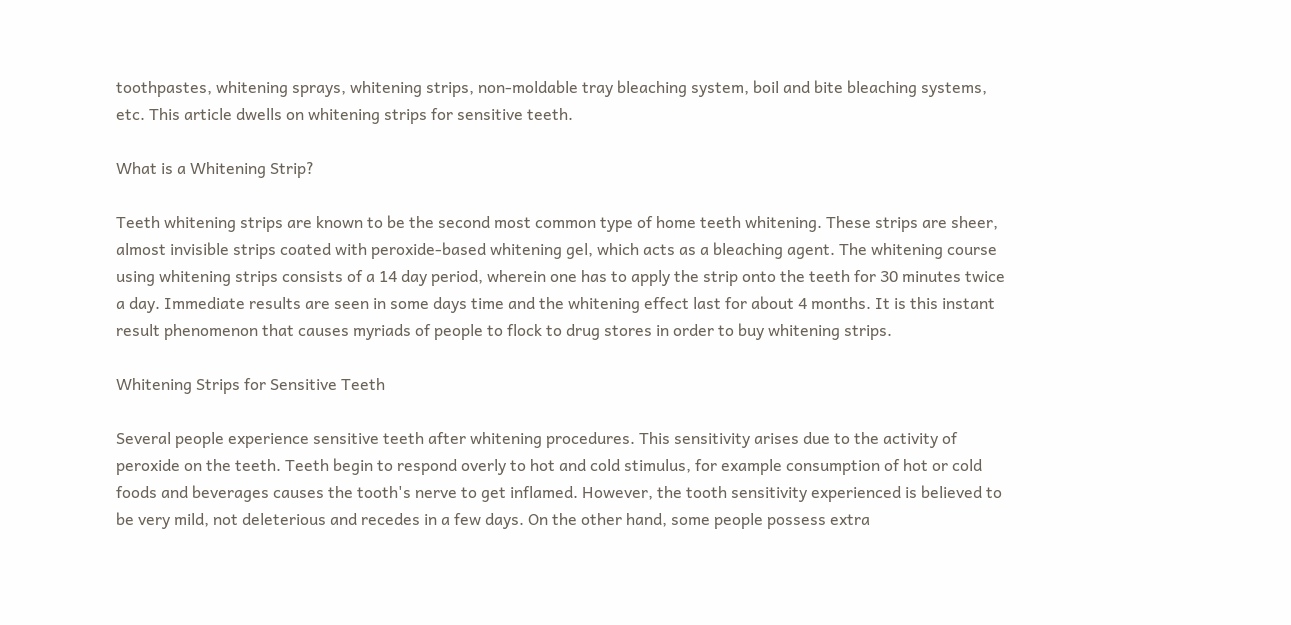toothpastes, whitening sprays, whitening strips, non-moldable tray bleaching system, boil and bite bleaching systems, etc. This article dwells on whitening strips for sensitive teeth.

What is a Whitening Strip?

Teeth whitening strips are known to be the second most common type of home teeth whitening. These strips are sheer, almost invisible strips coated with peroxide-based whitening gel, which acts as a bleaching agent. The whitening course using whitening strips consists of a 14 day period, wherein one has to apply the strip onto the teeth for 30 minutes twice a day. Immediate results are seen in some days time and the whitening effect last for about 4 months. It is this instant result phenomenon that causes myriads of people to flock to drug stores in order to buy whitening strips.

Whitening Strips for Sensitive Teeth

Several people experience sensitive teeth after whitening procedures. This sensitivity arises due to the activity of peroxide on the teeth. Teeth begin to respond overly to hot and cold stimulus, for example consumption of hot or cold foods and beverages causes the tooth's nerve to get inflamed. However, the tooth sensitivity experienced is believed to be very mild, not deleterious and recedes in a few days. On the other hand, some people possess extra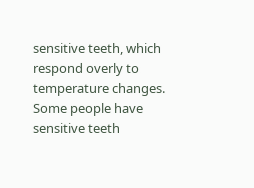sensitive teeth, which respond overly to temperature changes. Some people have sensitive teeth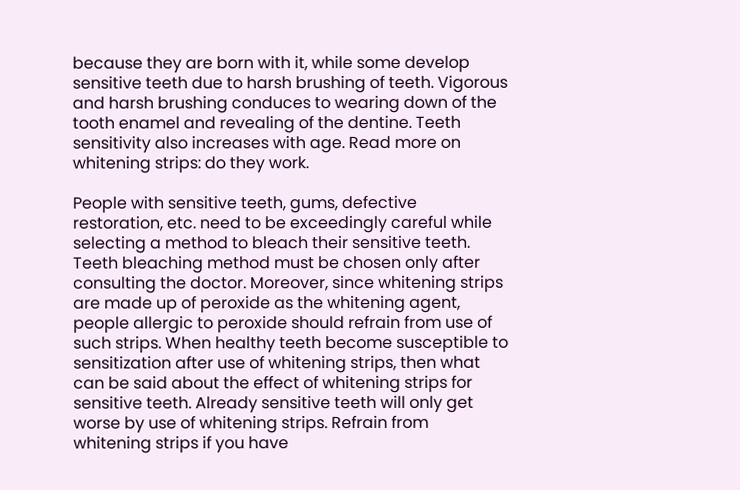because they are born with it, while some develop sensitive teeth due to harsh brushing of teeth. Vigorous and harsh brushing conduces to wearing down of the tooth enamel and revealing of the dentine. Teeth sensitivity also increases with age. Read more on whitening strips: do they work.

People with sensitive teeth, gums, defective restoration, etc. need to be exceedingly careful while selecting a method to bleach their sensitive teeth. Teeth bleaching method must be chosen only after consulting the doctor. Moreover, since whitening strips are made up of peroxide as the whitening agent, people allergic to peroxide should refrain from use of such strips. When healthy teeth become susceptible to sensitization after use of whitening strips, then what can be said about the effect of whitening strips for sensitive teeth. Already sensitive teeth will only get worse by use of whitening strips. Refrain from whitening strips if you have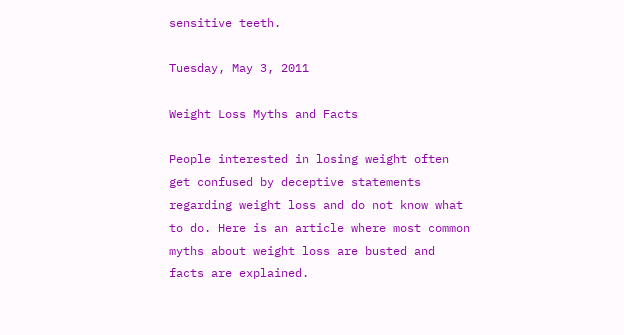sensitive teeth.

Tuesday, May 3, 2011

Weight Loss Myths and Facts

People interested in losing weight often get confused by deceptive statements regarding weight loss and do not know what to do. Here is an article where most common myths about weight loss are busted and facts are explained.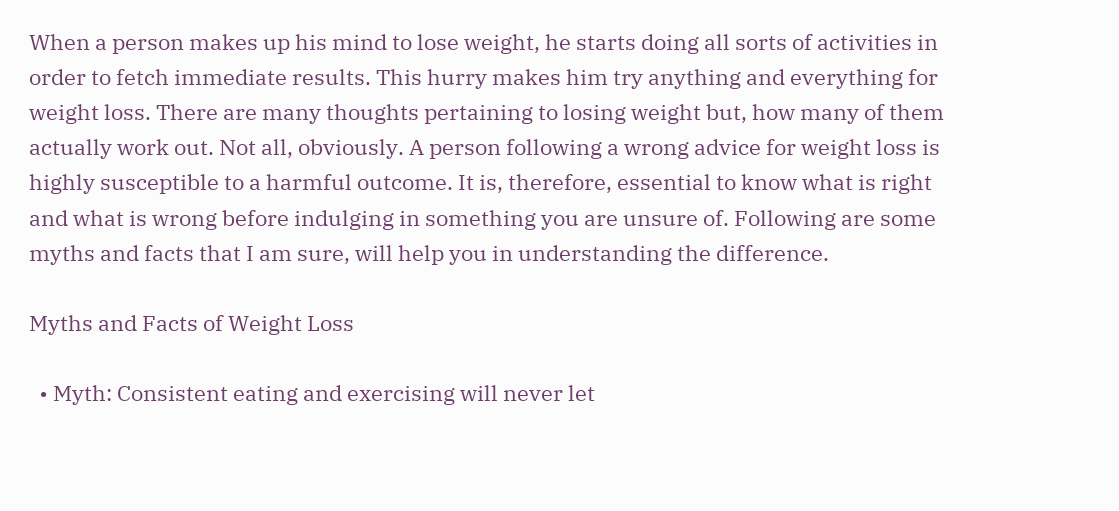When a person makes up his mind to lose weight, he starts doing all sorts of activities in order to fetch immediate results. This hurry makes him try anything and everything for weight loss. There are many thoughts pertaining to losing weight but, how many of them actually work out. Not all, obviously. A person following a wrong advice for weight loss is highly susceptible to a harmful outcome. It is, therefore, essential to know what is right and what is wrong before indulging in something you are unsure of. Following are some myths and facts that I am sure, will help you in understanding the difference.

Myths and Facts of Weight Loss

  • Myth: Consistent eating and exercising will never let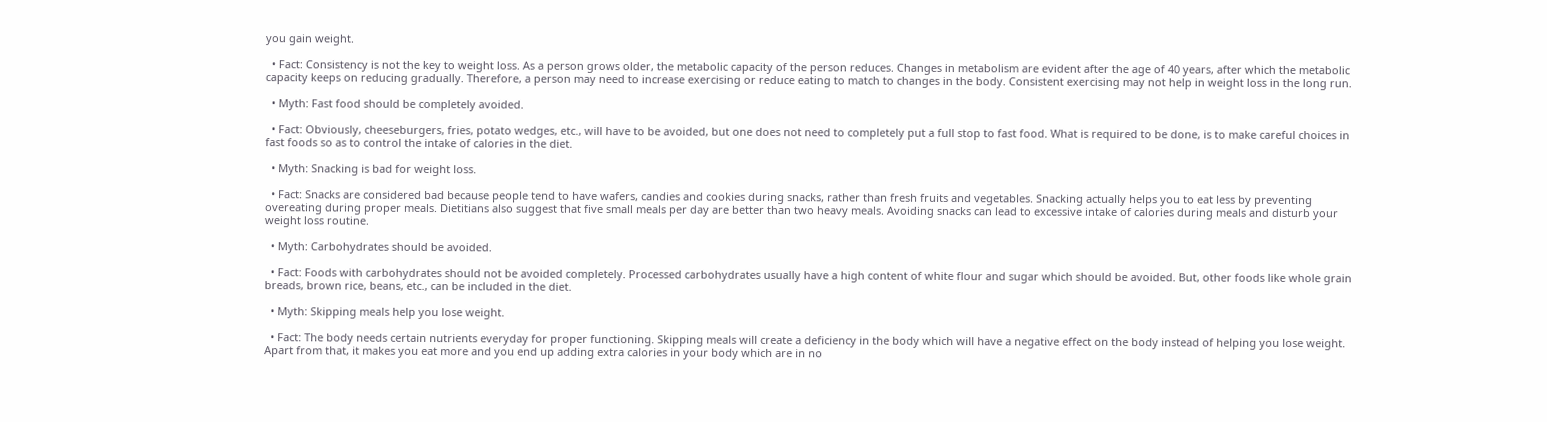you gain weight.

  • Fact: Consistency is not the key to weight loss. As a person grows older, the metabolic capacity of the person reduces. Changes in metabolism are evident after the age of 40 years, after which the metabolic capacity keeps on reducing gradually. Therefore, a person may need to increase exercising or reduce eating to match to changes in the body. Consistent exercising may not help in weight loss in the long run.

  • Myth: Fast food should be completely avoided.

  • Fact: Obviously, cheeseburgers, fries, potato wedges, etc., will have to be avoided, but one does not need to completely put a full stop to fast food. What is required to be done, is to make careful choices in fast foods so as to control the intake of calories in the diet.

  • Myth: Snacking is bad for weight loss.

  • Fact: Snacks are considered bad because people tend to have wafers, candies and cookies during snacks, rather than fresh fruits and vegetables. Snacking actually helps you to eat less by preventing overeating during proper meals. Dietitians also suggest that five small meals per day are better than two heavy meals. Avoiding snacks can lead to excessive intake of calories during meals and disturb your weight loss routine.

  • Myth: Carbohydrates should be avoided.

  • Fact: Foods with carbohydrates should not be avoided completely. Processed carbohydrates usually have a high content of white flour and sugar which should be avoided. But, other foods like whole grain breads, brown rice, beans, etc., can be included in the diet.

  • Myth: Skipping meals help you lose weight.

  • Fact: The body needs certain nutrients everyday for proper functioning. Skipping meals will create a deficiency in the body which will have a negative effect on the body instead of helping you lose weight. Apart from that, it makes you eat more and you end up adding extra calories in your body which are in no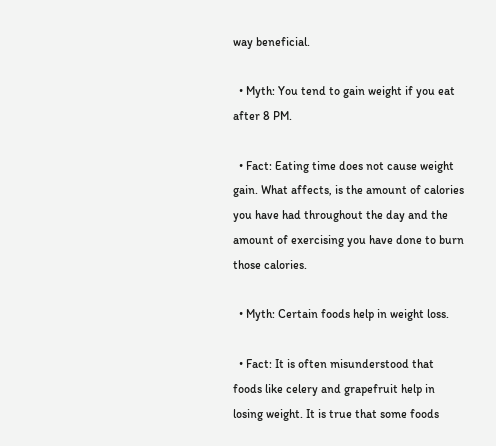way beneficial.

  • Myth: You tend to gain weight if you eat after 8 PM.

  • Fact: Eating time does not cause weight gain. What affects, is the amount of calories you have had throughout the day and the amount of exercising you have done to burn those calories.

  • Myth: Certain foods help in weight loss.

  • Fact: It is often misunderstood that foods like celery and grapefruit help in losing weight. It is true that some foods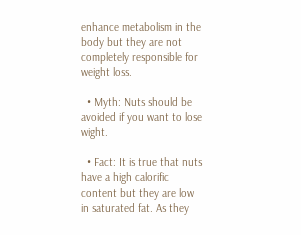enhance metabolism in the body but they are not completely responsible for weight loss.

  • Myth: Nuts should be avoided if you want to lose wight.

  • Fact: It is true that nuts have a high calorific content but they are low in saturated fat. As they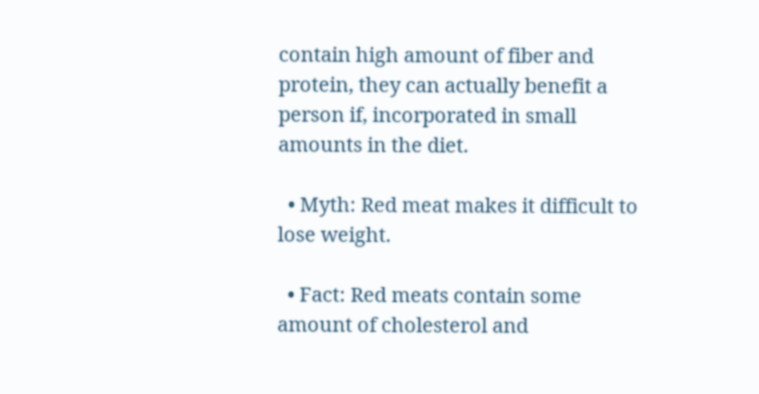contain high amount of fiber and protein, they can actually benefit a person if, incorporated in small amounts in the diet.

  • Myth: Red meat makes it difficult to lose weight.

  • Fact: Red meats contain some amount of cholesterol and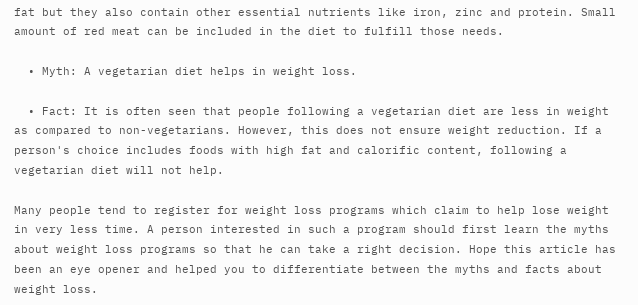fat but they also contain other essential nutrients like iron, zinc and protein. Small amount of red meat can be included in the diet to fulfill those needs.

  • Myth: A vegetarian diet helps in weight loss.

  • Fact: It is often seen that people following a vegetarian diet are less in weight as compared to non-vegetarians. However, this does not ensure weight reduction. If a person's choice includes foods with high fat and calorific content, following a vegetarian diet will not help.

Many people tend to register for weight loss programs which claim to help lose weight in very less time. A person interested in such a program should first learn the myths about weight loss programs so that he can take a right decision. Hope this article has been an eye opener and helped you to differentiate between the myths and facts about weight loss.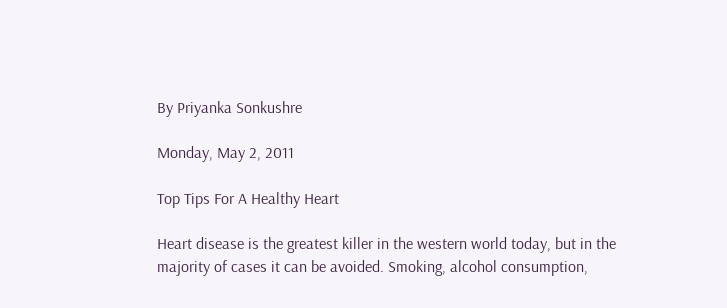By Priyanka Sonkushre

Monday, May 2, 2011

Top Tips For A Healthy Heart

Heart disease is the greatest killer in the western world today, but in the majority of cases it can be avoided. Smoking, alcohol consumption,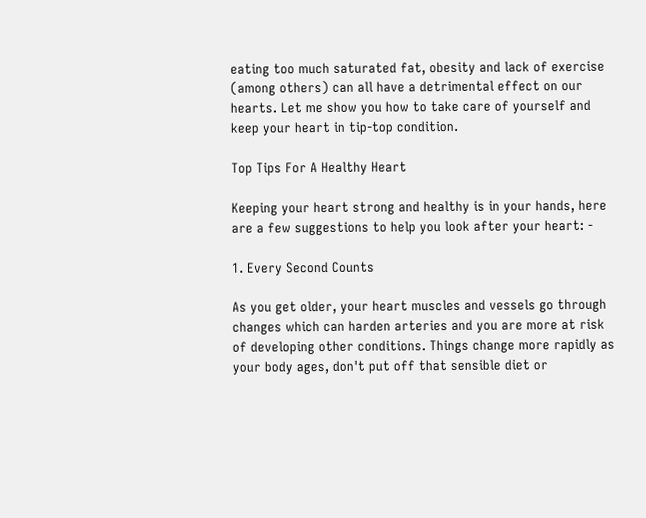eating too much saturated fat, obesity and lack of exercise (among others) can all have a detrimental effect on our hearts. Let me show you how to take care of yourself and keep your heart in tip-top condition.

Top Tips For A Healthy Heart

Keeping your heart strong and healthy is in your hands, here are a few suggestions to help you look after your heart: -

1. Every Second Counts

As you get older, your heart muscles and vessels go through changes which can harden arteries and you are more at risk of developing other conditions. Things change more rapidly as your body ages, don't put off that sensible diet or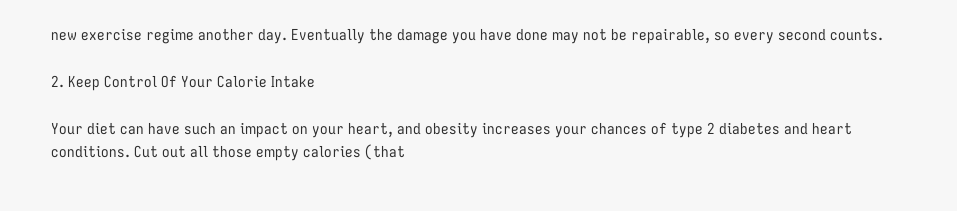new exercise regime another day. Eventually the damage you have done may not be repairable, so every second counts.

2. Keep Control Of Your Calorie Intake

Your diet can have such an impact on your heart, and obesity increases your chances of type 2 diabetes and heart conditions. Cut out all those empty calories (that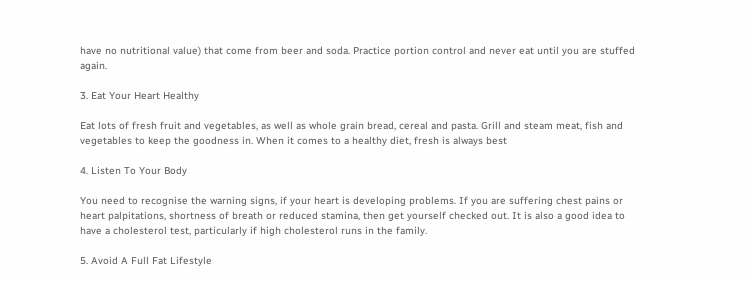have no nutritional value) that come from beer and soda. Practice portion control and never eat until you are stuffed again.

3. Eat Your Heart Healthy

Eat lots of fresh fruit and vegetables, as well as whole grain bread, cereal and pasta. Grill and steam meat, fish and vegetables to keep the goodness in. When it comes to a healthy diet, fresh is always best

4. Listen To Your Body

You need to recognise the warning signs, if your heart is developing problems. If you are suffering chest pains or heart palpitations, shortness of breath or reduced stamina, then get yourself checked out. It is also a good idea to have a cholesterol test, particularly if high cholesterol runs in the family.

5. Avoid A Full Fat Lifestyle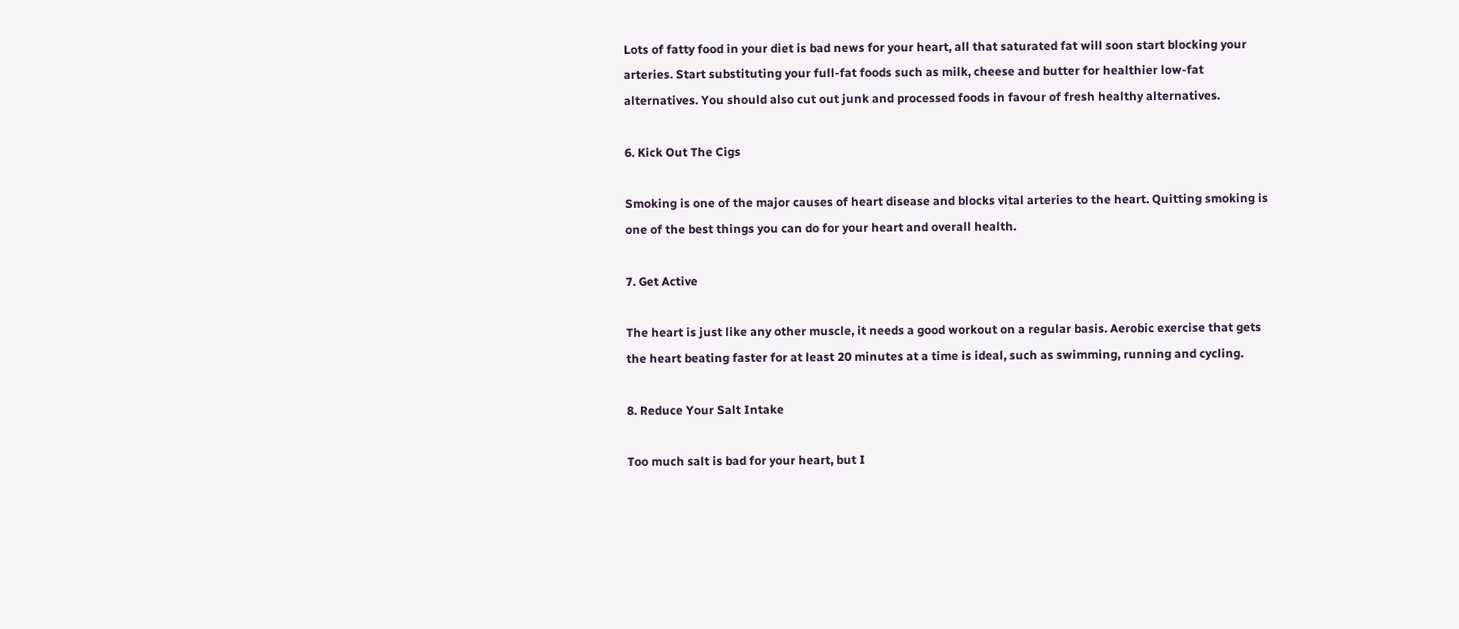Lots of fatty food in your diet is bad news for your heart, all that saturated fat will soon start blocking your arteries. Start substituting your full-fat foods such as milk, cheese and butter for healthier low-fat alternatives. You should also cut out junk and processed foods in favour of fresh healthy alternatives.

6. Kick Out The Cigs

Smoking is one of the major causes of heart disease and blocks vital arteries to the heart. Quitting smoking is one of the best things you can do for your heart and overall health.

7. Get Active

The heart is just like any other muscle, it needs a good workout on a regular basis. Aerobic exercise that gets the heart beating faster for at least 20 minutes at a time is ideal, such as swimming, running and cycling.

8. Reduce Your Salt Intake

Too much salt is bad for your heart, but I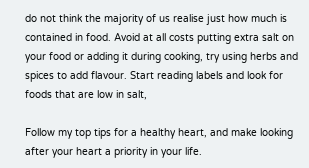do not think the majority of us realise just how much is contained in food. Avoid at all costs putting extra salt on your food or adding it during cooking, try using herbs and spices to add flavour. Start reading labels and look for foods that are low in salt,

Follow my top tips for a healthy heart, and make looking after your heart a priority in your life.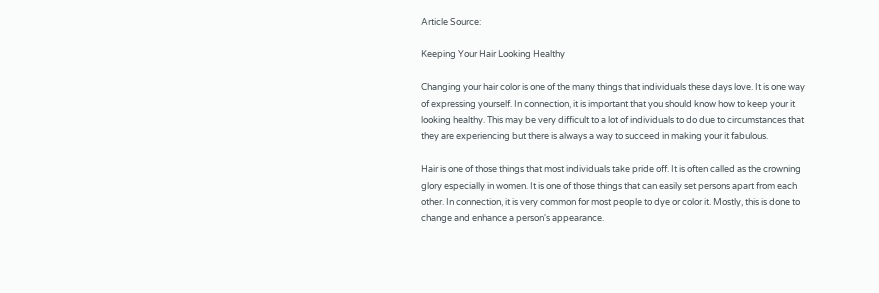Article Source:

Keeping Your Hair Looking Healthy

Changing your hair color is one of the many things that individuals these days love. It is one way of expressing yourself. In connection, it is important that you should know how to keep your it looking healthy. This may be very difficult to a lot of individuals to do due to circumstances that they are experiencing but there is always a way to succeed in making your it fabulous.

Hair is one of those things that most individuals take pride off. It is often called as the crowning glory especially in women. It is one of those things that can easily set persons apart from each other. In connection, it is very common for most people to dye or color it. Mostly, this is done to change and enhance a person's appearance.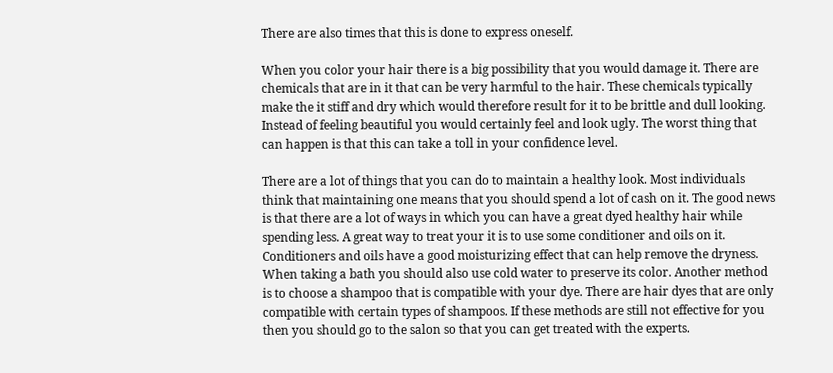There are also times that this is done to express oneself.

When you color your hair there is a big possibility that you would damage it. There are chemicals that are in it that can be very harmful to the hair. These chemicals typically make the it stiff and dry which would therefore result for it to be brittle and dull looking. Instead of feeling beautiful you would certainly feel and look ugly. The worst thing that can happen is that this can take a toll in your confidence level.

There are a lot of things that you can do to maintain a healthy look. Most individuals think that maintaining one means that you should spend a lot of cash on it. The good news is that there are a lot of ways in which you can have a great dyed healthy hair while spending less. A great way to treat your it is to use some conditioner and oils on it. Conditioners and oils have a good moisturizing effect that can help remove the dryness. When taking a bath you should also use cold water to preserve its color. Another method is to choose a shampoo that is compatible with your dye. There are hair dyes that are only compatible with certain types of shampoos. If these methods are still not effective for you then you should go to the salon so that you can get treated with the experts.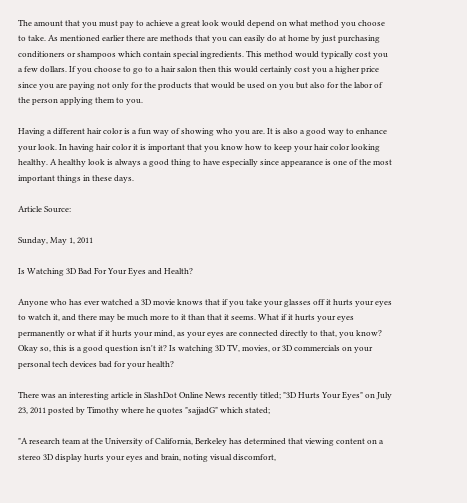The amount that you must pay to achieve a great look would depend on what method you choose to take. As mentioned earlier there are methods that you can easily do at home by just purchasing conditioners or shampoos which contain special ingredients. This method would typically cost you a few dollars. If you choose to go to a hair salon then this would certainly cost you a higher price since you are paying not only for the products that would be used on you but also for the labor of the person applying them to you.

Having a different hair color is a fun way of showing who you are. It is also a good way to enhance your look. In having hair color it is important that you know how to keep your hair color looking healthy. A healthy look is always a good thing to have especially since appearance is one of the most important things in these days.

Article Source:

Sunday, May 1, 2011

Is Watching 3D Bad For Your Eyes and Health?

Anyone who has ever watched a 3D movie knows that if you take your glasses off it hurts your eyes to watch it, and there may be much more to it than that it seems. What if it hurts your eyes permanently or what if it hurts your mind, as your eyes are connected directly to that, you know? Okay so, this is a good question isn't it? Is watching 3D TV, movies, or 3D commercials on your personal tech devices bad for your health?

There was an interesting article in SlashDot Online News recently titled; "3D Hurts Your Eyes" on July 23, 2011 posted by Timothy where he quotes "sajjadG" which stated;

"A research team at the University of California, Berkeley has determined that viewing content on a stereo 3D display hurts your eyes and brain, noting visual discomfort,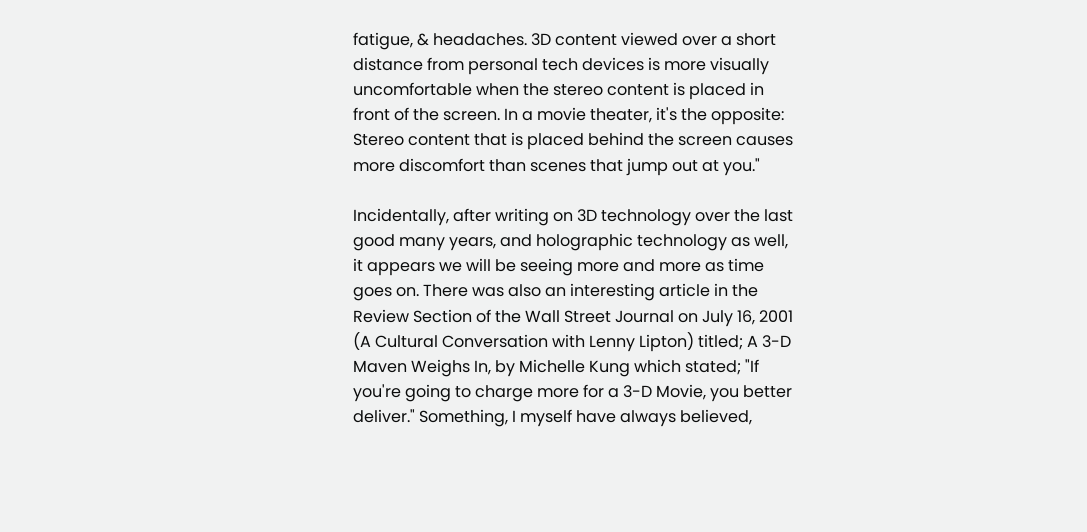fatigue, & headaches. 3D content viewed over a short distance from personal tech devices is more visually uncomfortable when the stereo content is placed in front of the screen. In a movie theater, it's the opposite: Stereo content that is placed behind the screen causes more discomfort than scenes that jump out at you."

Incidentally, after writing on 3D technology over the last good many years, and holographic technology as well, it appears we will be seeing more and more as time goes on. There was also an interesting article in the Review Section of the Wall Street Journal on July 16, 2001 (A Cultural Conversation with Lenny Lipton) titled; A 3-D Maven Weighs In, by Michelle Kung which stated; "If you're going to charge more for a 3-D Movie, you better deliver." Something, I myself have always believed,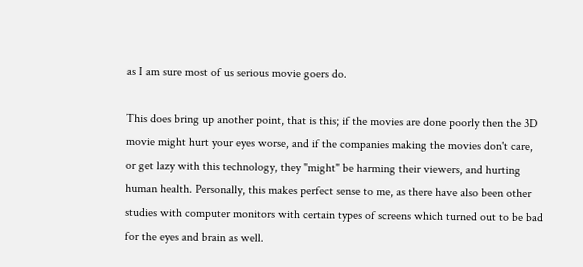as I am sure most of us serious movie goers do.

This does bring up another point, that is this; if the movies are done poorly then the 3D movie might hurt your eyes worse, and if the companies making the movies don't care, or get lazy with this technology, they "might" be harming their viewers, and hurting human health. Personally, this makes perfect sense to me, as there have also been other studies with computer monitors with certain types of screens which turned out to be bad for the eyes and brain as well.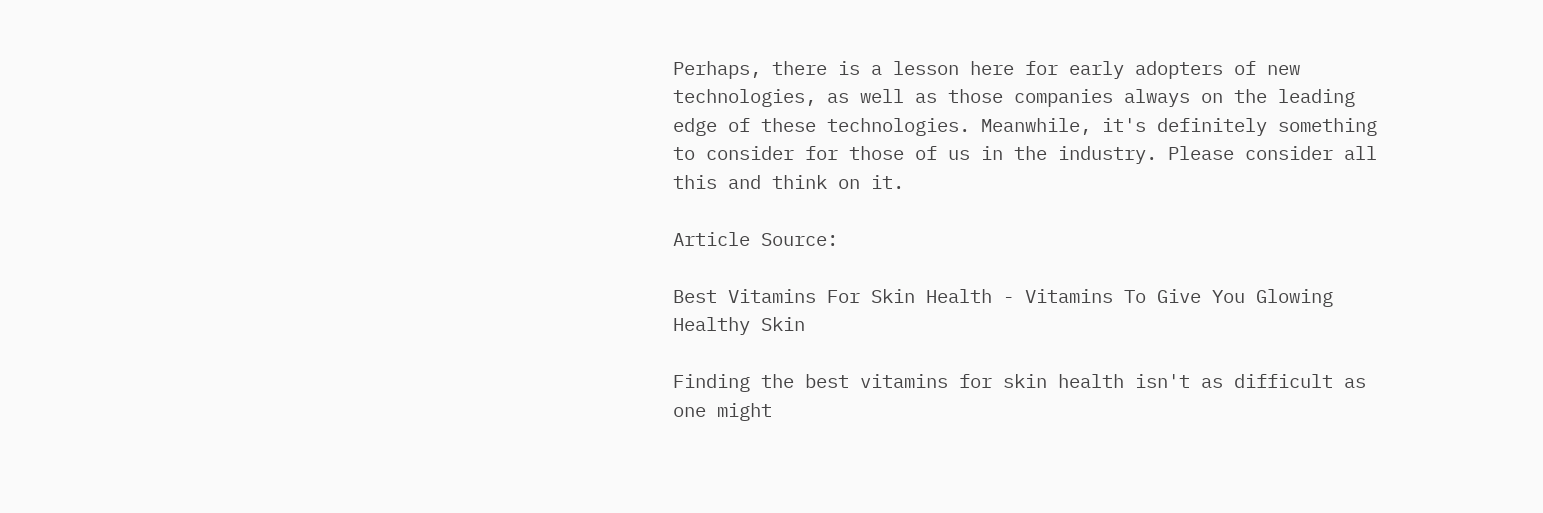Perhaps, there is a lesson here for early adopters of new technologies, as well as those companies always on the leading edge of these technologies. Meanwhile, it's definitely something to consider for those of us in the industry. Please consider all this and think on it.

Article Source:

Best Vitamins For Skin Health - Vitamins To Give You Glowing Healthy Skin

Finding the best vitamins for skin health isn't as difficult as one might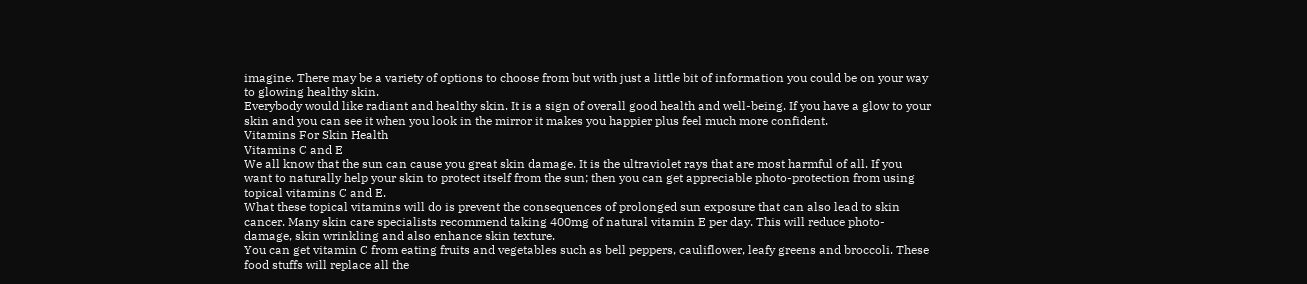imagine. There may be a variety of options to choose from but with just a little bit of information you could be on your way to glowing healthy skin.
Everybody would like radiant and healthy skin. It is a sign of overall good health and well-being. If you have a glow to your skin and you can see it when you look in the mirror it makes you happier plus feel much more confident.
Vitamins For Skin Health
Vitamins C and E
We all know that the sun can cause you great skin damage. It is the ultraviolet rays that are most harmful of all. If you want to naturally help your skin to protect itself from the sun; then you can get appreciable photo-protection from using topical vitamins C and E.
What these topical vitamins will do is prevent the consequences of prolonged sun exposure that can also lead to skin cancer. Many skin care specialists recommend taking 400mg of natural vitamin E per day. This will reduce photo-damage, skin wrinkling and also enhance skin texture.
You can get vitamin C from eating fruits and vegetables such as bell peppers, cauliflower, leafy greens and broccoli. These food stuffs will replace all the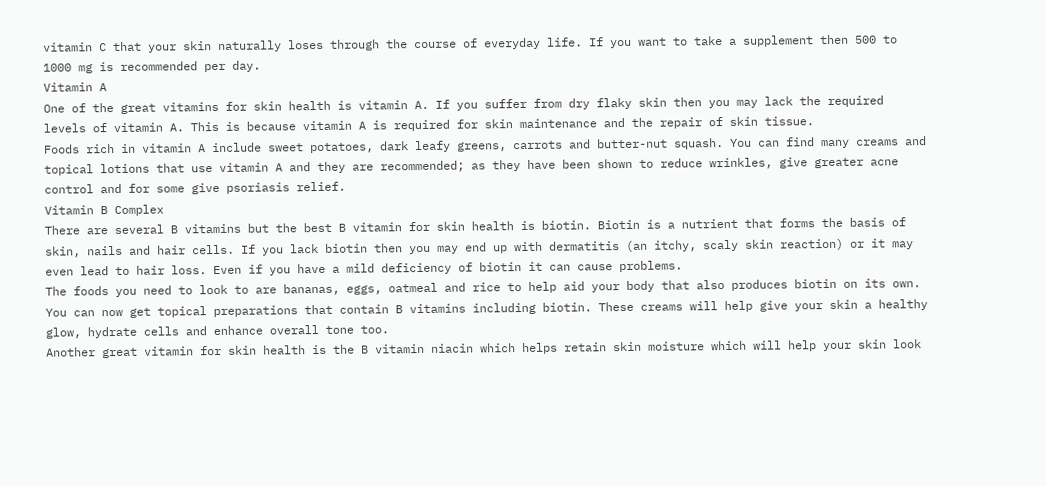vitamin C that your skin naturally loses through the course of everyday life. If you want to take a supplement then 500 to 1000 mg is recommended per day.
Vitamin A
One of the great vitamins for skin health is vitamin A. If you suffer from dry flaky skin then you may lack the required levels of vitamin A. This is because vitamin A is required for skin maintenance and the repair of skin tissue.
Foods rich in vitamin A include sweet potatoes, dark leafy greens, carrots and butter-nut squash. You can find many creams and topical lotions that use vitamin A and they are recommended; as they have been shown to reduce wrinkles, give greater acne control and for some give psoriasis relief.
Vitamin B Complex
There are several B vitamins but the best B vitamin for skin health is biotin. Biotin is a nutrient that forms the basis of skin, nails and hair cells. If you lack biotin then you may end up with dermatitis (an itchy, scaly skin reaction) or it may even lead to hair loss. Even if you have a mild deficiency of biotin it can cause problems.
The foods you need to look to are bananas, eggs, oatmeal and rice to help aid your body that also produces biotin on its own. You can now get topical preparations that contain B vitamins including biotin. These creams will help give your skin a healthy glow, hydrate cells and enhance overall tone too.
Another great vitamin for skin health is the B vitamin niacin which helps retain skin moisture which will help your skin look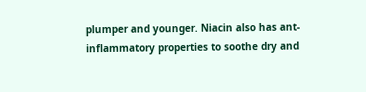plumper and younger. Niacin also has ant-inflammatory properties to soothe dry and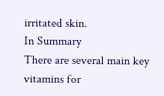irritated skin.
In Summary
There are several main key vitamins for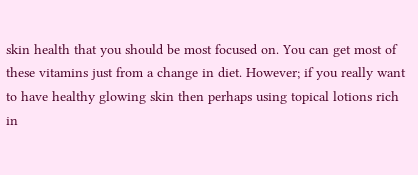skin health that you should be most focused on. You can get most of these vitamins just from a change in diet. However; if you really want to have healthy glowing skin then perhaps using topical lotions rich in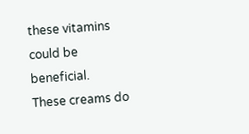these vitamins could be beneficial.
These creams do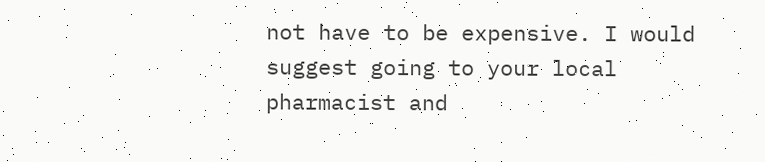not have to be expensive. I would suggest going to your local pharmacist and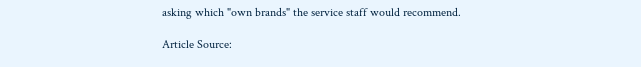asking which "own brands" the service staff would recommend.

Article Source: